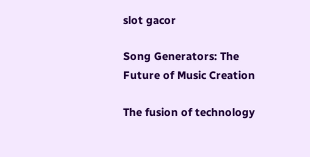slot gacor

Song Generators: The Future of Music Creation

The fusion of technology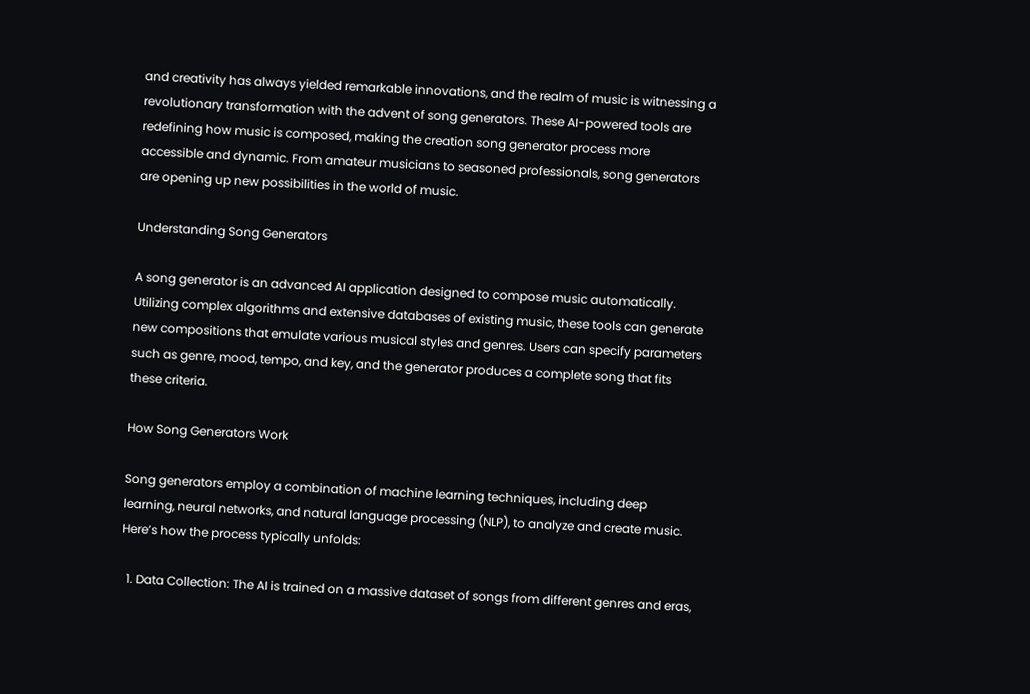and creativity has always yielded remarkable innovations, and the realm of music is witnessing a revolutionary transformation with the advent of song generators. These AI-powered tools are redefining how music is composed, making the creation song generator process more accessible and dynamic. From amateur musicians to seasoned professionals, song generators are opening up new possibilities in the world of music.

Understanding Song Generators

A song generator is an advanced AI application designed to compose music automatically. Utilizing complex algorithms and extensive databases of existing music, these tools can generate new compositions that emulate various musical styles and genres. Users can specify parameters such as genre, mood, tempo, and key, and the generator produces a complete song that fits these criteria.

How Song Generators Work

Song generators employ a combination of machine learning techniques, including deep learning, neural networks, and natural language processing (NLP), to analyze and create music. Here’s how the process typically unfolds:

  1. Data Collection: The AI is trained on a massive dataset of songs from different genres and eras,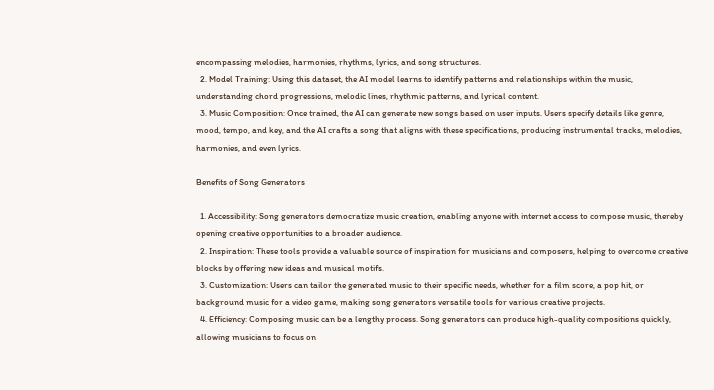encompassing melodies, harmonies, rhythms, lyrics, and song structures.
  2. Model Training: Using this dataset, the AI model learns to identify patterns and relationships within the music, understanding chord progressions, melodic lines, rhythmic patterns, and lyrical content.
  3. Music Composition: Once trained, the AI can generate new songs based on user inputs. Users specify details like genre, mood, tempo, and key, and the AI crafts a song that aligns with these specifications, producing instrumental tracks, melodies, harmonies, and even lyrics.

Benefits of Song Generators

  1. Accessibility: Song generators democratize music creation, enabling anyone with internet access to compose music, thereby opening creative opportunities to a broader audience.
  2. Inspiration: These tools provide a valuable source of inspiration for musicians and composers, helping to overcome creative blocks by offering new ideas and musical motifs.
  3. Customization: Users can tailor the generated music to their specific needs, whether for a film score, a pop hit, or background music for a video game, making song generators versatile tools for various creative projects.
  4. Efficiency: Composing music can be a lengthy process. Song generators can produce high-quality compositions quickly, allowing musicians to focus on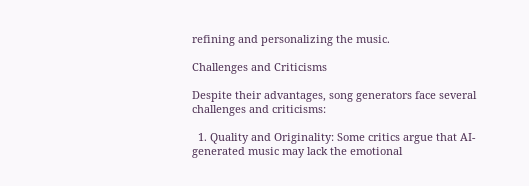refining and personalizing the music.

Challenges and Criticisms

Despite their advantages, song generators face several challenges and criticisms:

  1. Quality and Originality: Some critics argue that AI-generated music may lack the emotional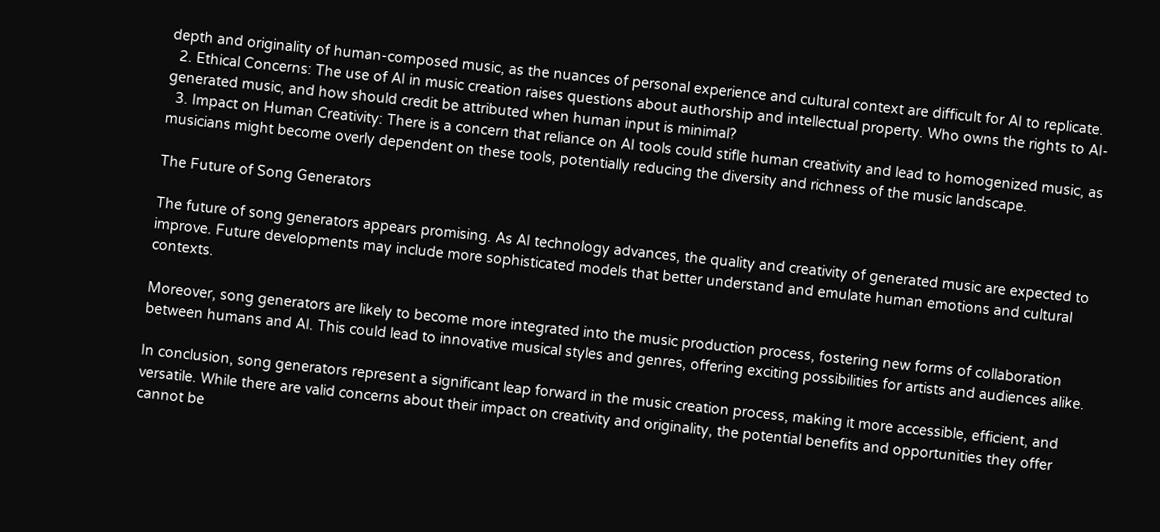depth and originality of human-composed music, as the nuances of personal experience and cultural context are difficult for AI to replicate.
  2. Ethical Concerns: The use of AI in music creation raises questions about authorship and intellectual property. Who owns the rights to AI-generated music, and how should credit be attributed when human input is minimal?
  3. Impact on Human Creativity: There is a concern that reliance on AI tools could stifle human creativity and lead to homogenized music, as musicians might become overly dependent on these tools, potentially reducing the diversity and richness of the music landscape.

The Future of Song Generators

The future of song generators appears promising. As AI technology advances, the quality and creativity of generated music are expected to improve. Future developments may include more sophisticated models that better understand and emulate human emotions and cultural contexts.

Moreover, song generators are likely to become more integrated into the music production process, fostering new forms of collaboration between humans and AI. This could lead to innovative musical styles and genres, offering exciting possibilities for artists and audiences alike.

In conclusion, song generators represent a significant leap forward in the music creation process, making it more accessible, efficient, and versatile. While there are valid concerns about their impact on creativity and originality, the potential benefits and opportunities they offer cannot be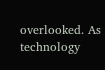overlooked. As technology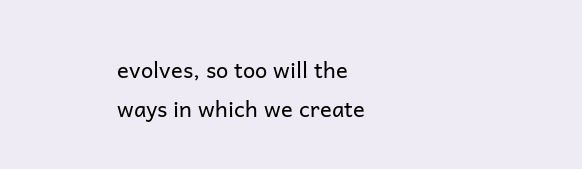evolves, so too will the ways in which we create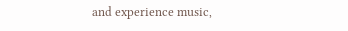and experience music,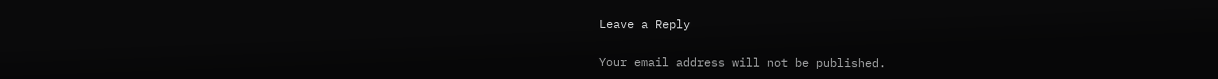Leave a Reply

Your email address will not be published.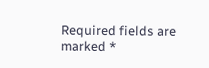Required fields are marked *